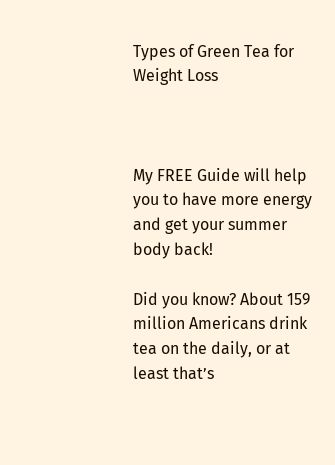Types of Green Tea for Weight Loss



My FREE Guide will help you to have more energy and get your summer body back!

Did you know? About 159 million Americans drink tea on the daily, or at least that’s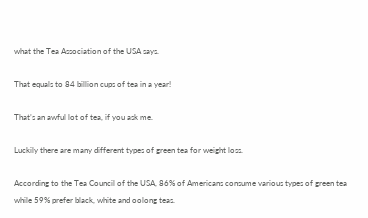what the Tea Association of the USA says.

That equals to 84 billion cups of tea in a year!

That’s an awful lot of tea, if you ask me.

Luckily there are many different types of green tea for weight loss.

According to the Tea Council of the USA, 86% of Americans consume various types of green tea while 59% prefer black, white and oolong teas.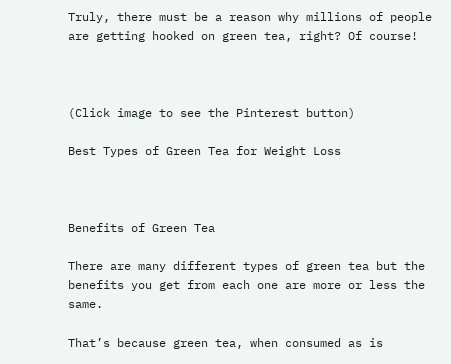Truly, there must be a reason why millions of people are getting hooked on green tea, right? Of course!



(Click image to see the Pinterest button)

Best Types of Green Tea for Weight Loss



Benefits of Green Tea

There are many different types of green tea but the benefits you get from each one are more or less the same.

That’s because green tea, when consumed as is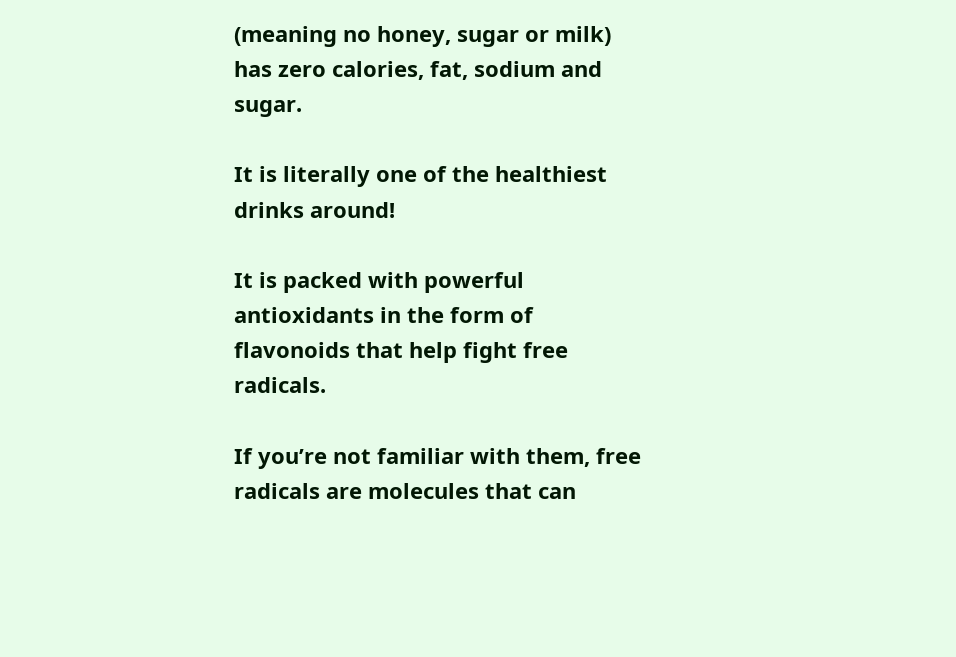(meaning no honey, sugar or milk) has zero calories, fat, sodium and sugar.

It is literally one of the healthiest drinks around!

It is packed with powerful antioxidants in the form of flavonoids that help fight free radicals.

If you’re not familiar with them, free radicals are molecules that can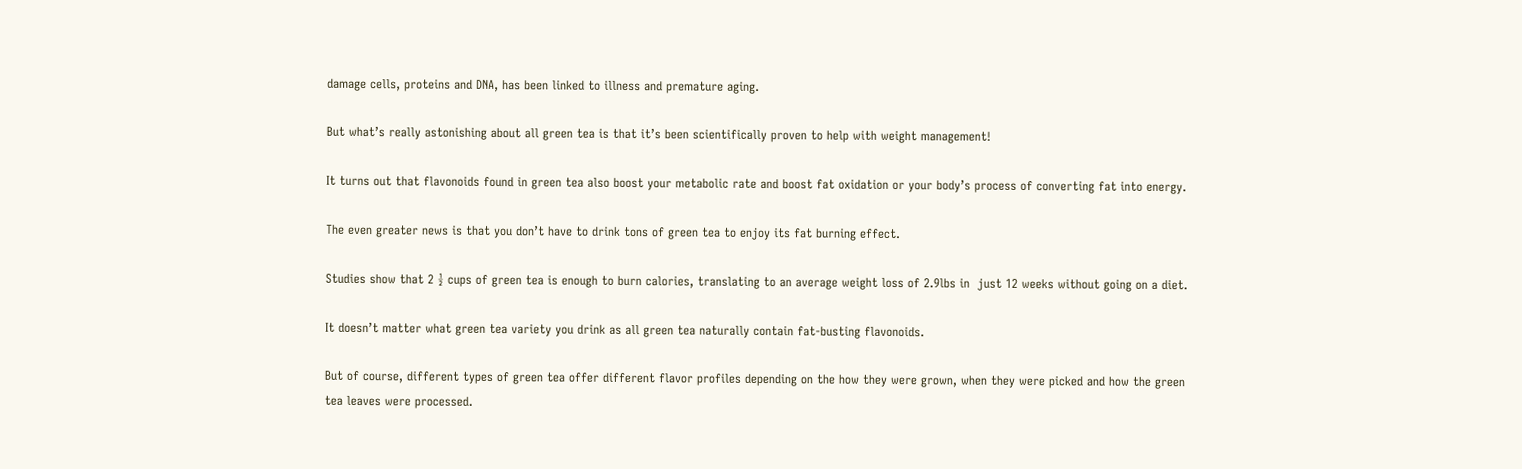damage cells, proteins and DNA, has been linked to illness and premature aging.

But what’s really astonishing about all green tea is that it’s been scientifically proven to help with weight management!

It turns out that flavonoids found in green tea also boost your metabolic rate and boost fat oxidation or your body’s process of converting fat into energy.

The even greater news is that you don’t have to drink tons of green tea to enjoy its fat burning effect.

Studies show that 2 ½ cups of green tea is enough to burn calories, translating to an average weight loss of 2.9lbs in  just 12 weeks without going on a diet.

It doesn’t matter what green tea variety you drink as all green tea naturally contain fat-busting flavonoids.

But of course, different types of green tea offer different flavor profiles depending on the how they were grown, when they were picked and how the green tea leaves were processed.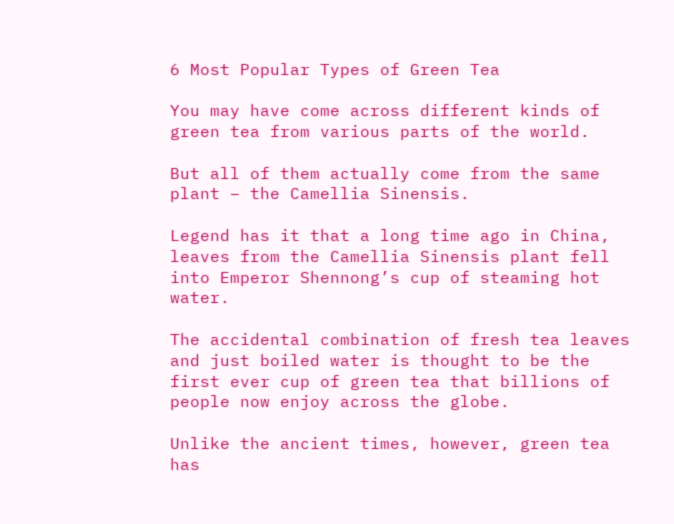6 Most Popular Types of Green Tea

You may have come across different kinds of green tea from various parts of the world.

But all of them actually come from the same plant – the Camellia Sinensis.

Legend has it that a long time ago in China, leaves from the Camellia Sinensis plant fell into Emperor Shennong’s cup of steaming hot water.

The accidental combination of fresh tea leaves and just boiled water is thought to be the first ever cup of green tea that billions of people now enjoy across the globe.

Unlike the ancient times, however, green tea has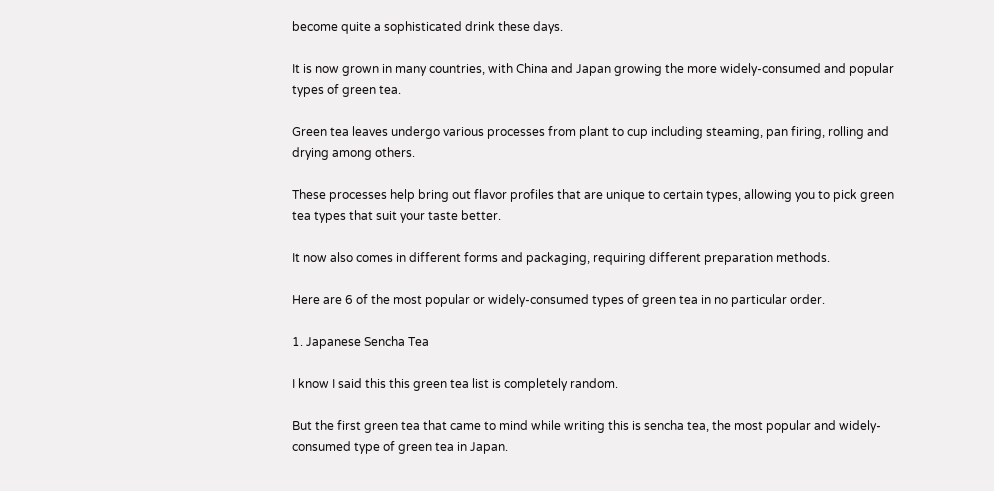become quite a sophisticated drink these days.

It is now grown in many countries, with China and Japan growing the more widely-consumed and popular types of green tea.

Green tea leaves undergo various processes from plant to cup including steaming, pan firing, rolling and drying among others.

These processes help bring out flavor profiles that are unique to certain types, allowing you to pick green tea types that suit your taste better.

It now also comes in different forms and packaging, requiring different preparation methods.

Here are 6 of the most popular or widely-consumed types of green tea in no particular order.

1. Japanese Sencha Tea

I know I said this this green tea list is completely random.

But the first green tea that came to mind while writing this is sencha tea, the most popular and widely-consumed type of green tea in Japan.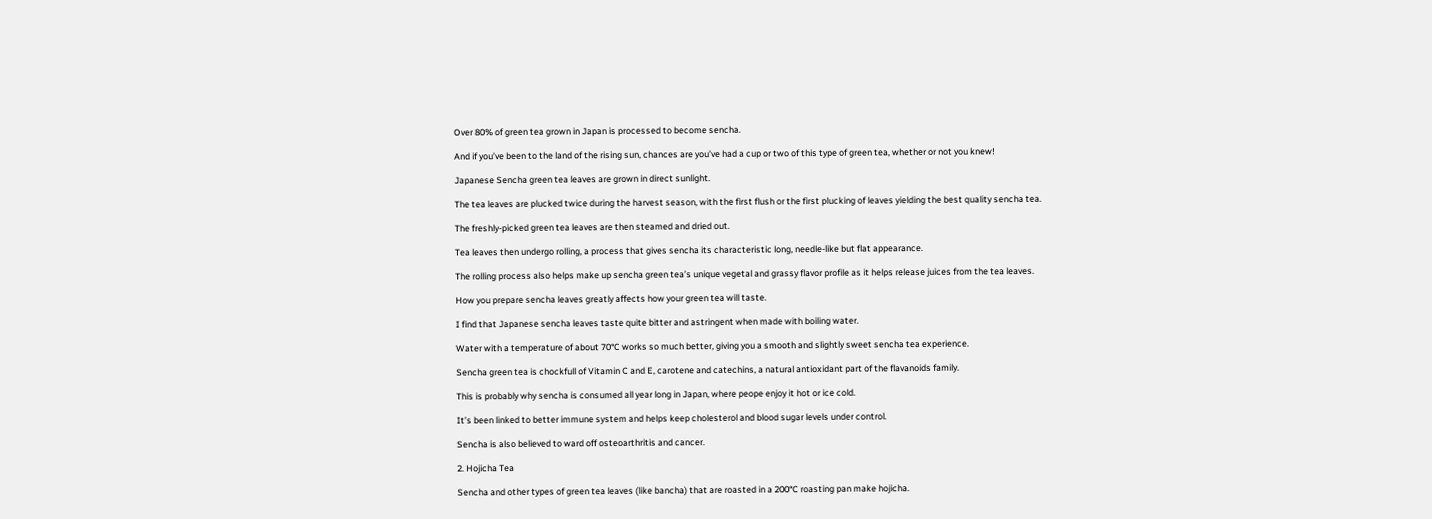Over 80% of green tea grown in Japan is processed to become sencha.

And if you’ve been to the land of the rising sun, chances are you’ve had a cup or two of this type of green tea, whether or not you knew!

Japanese Sencha green tea leaves are grown in direct sunlight.

The tea leaves are plucked twice during the harvest season, with the first flush or the first plucking of leaves yielding the best quality sencha tea.

The freshly-picked green tea leaves are then steamed and dried out.

Tea leaves then undergo rolling, a process that gives sencha its characteristic long, needle-like but flat appearance.

The rolling process also helps make up sencha green tea’s unique vegetal and grassy flavor profile as it helps release juices from the tea leaves.

How you prepare sencha leaves greatly affects how your green tea will taste.

I find that Japanese sencha leaves taste quite bitter and astringent when made with boiling water.

Water with a temperature of about 70°C works so much better, giving you a smooth and slightly sweet sencha tea experience.

Sencha green tea is chockfull of Vitamin C and E, carotene and catechins, a natural antioxidant part of the flavanoids family.

This is probably why sencha is consumed all year long in Japan, where peope enjoy it hot or ice cold.

It’s been linked to better immune system and helps keep cholesterol and blood sugar levels under control.

Sencha is also believed to ward off osteoarthritis and cancer.

2. Hojicha Tea

Sencha and other types of green tea leaves (like bancha) that are roasted in a 200°C roasting pan make hojicha.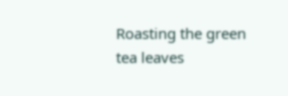Roasting the green tea leaves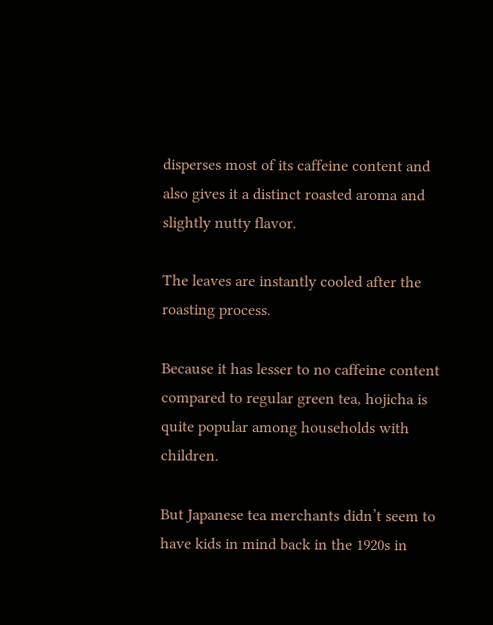disperses most of its caffeine content and also gives it a distinct roasted aroma and slightly nutty flavor.

The leaves are instantly cooled after the roasting process.

Because it has lesser to no caffeine content compared to regular green tea, hojicha is quite popular among households with children.

But Japanese tea merchants didn’t seem to have kids in mind back in the 1920s in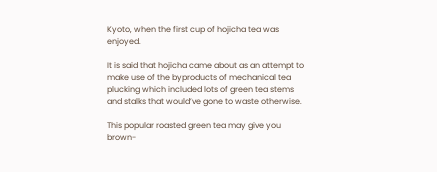Kyoto, when the first cup of hojicha tea was enjoyed.

It is said that hojicha came about as an attempt to make use of the byproducts of mechanical tea plucking which included lots of green tea stems and stalks that would’ve gone to waste otherwise.

This popular roasted green tea may give you brown-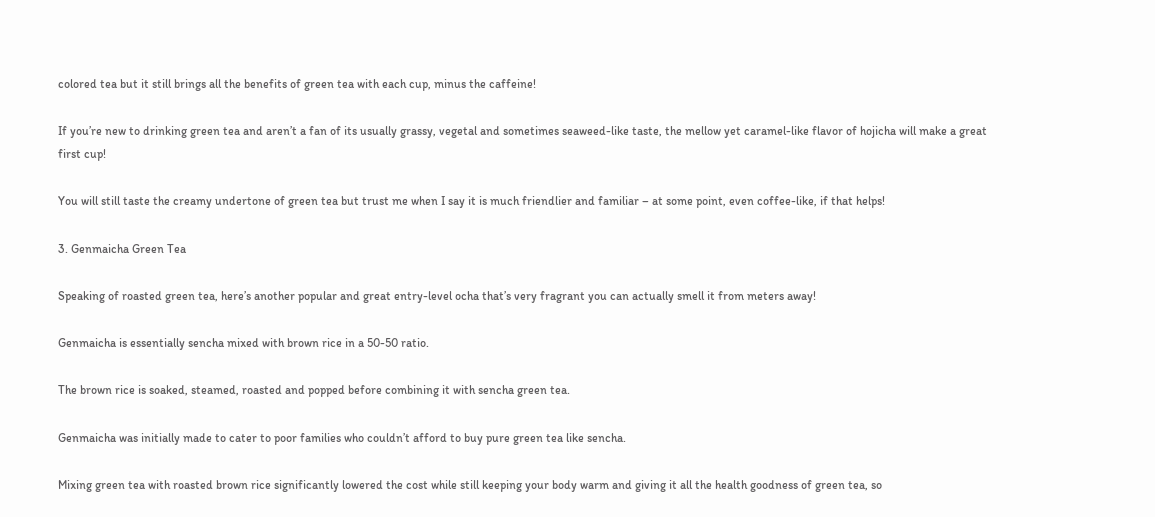colored tea but it still brings all the benefits of green tea with each cup, minus the caffeine!

If you’re new to drinking green tea and aren’t a fan of its usually grassy, vegetal and sometimes seaweed-like taste, the mellow yet caramel-like flavor of hojicha will make a great first cup!

You will still taste the creamy undertone of green tea but trust me when I say it is much friendlier and familiar – at some point, even coffee-like, if that helps!

3. Genmaicha Green Tea

Speaking of roasted green tea, here’s another popular and great entry-level ocha that’s very fragrant you can actually smell it from meters away!

Genmaicha is essentially sencha mixed with brown rice in a 50-50 ratio.

The brown rice is soaked, steamed, roasted and popped before combining it with sencha green tea.

Genmaicha was initially made to cater to poor families who couldn’t afford to buy pure green tea like sencha.

Mixing green tea with roasted brown rice significantly lowered the cost while still keeping your body warm and giving it all the health goodness of green tea, so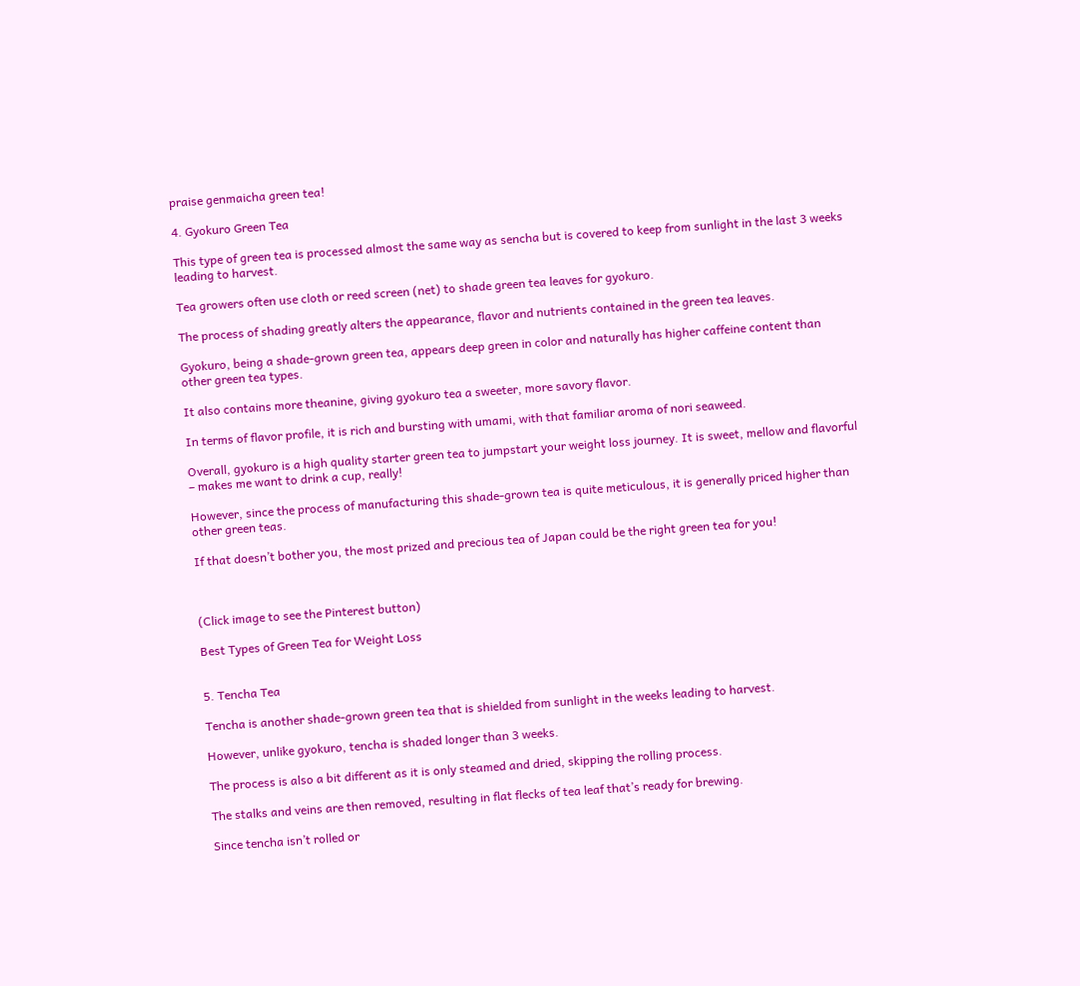praise genmaicha green tea!

4. Gyokuro Green Tea

This type of green tea is processed almost the same way as sencha but is covered to keep from sunlight in the last 3 weeks leading to harvest.

Tea growers often use cloth or reed screen (net) to shade green tea leaves for gyokuro.

The process of shading greatly alters the appearance, flavor and nutrients contained in the green tea leaves.

Gyokuro, being a shade-grown green tea, appears deep green in color and naturally has higher caffeine content than other green tea types.

It also contains more theanine, giving gyokuro tea a sweeter, more savory flavor.

In terms of flavor profile, it is rich and bursting with umami, with that familiar aroma of nori seaweed.

Overall, gyokuro is a high quality starter green tea to jumpstart your weight loss journey. It is sweet, mellow and flavorful – makes me want to drink a cup, really!

However, since the process of manufacturing this shade-grown tea is quite meticulous, it is generally priced higher than other green teas.

If that doesn’t bother you, the most prized and precious tea of Japan could be the right green tea for you!



(Click image to see the Pinterest button)

Best Types of Green Tea for Weight Loss


5. Tencha Tea

Tencha is another shade-grown green tea that is shielded from sunlight in the weeks leading to harvest.

However, unlike gyokuro, tencha is shaded longer than 3 weeks.

The process is also a bit different as it is only steamed and dried, skipping the rolling process.

The stalks and veins are then removed, resulting in flat flecks of tea leaf that’s ready for brewing.

Since tencha isn’t rolled or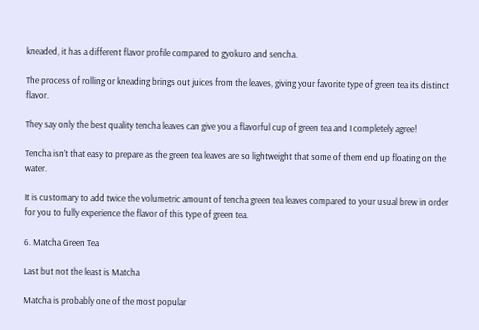kneaded, it has a different flavor profile compared to gyokuro and sencha.

The process of rolling or kneading brings out juices from the leaves, giving your favorite type of green tea its distinct flavor.

They say only the best quality tencha leaves can give you a flavorful cup of green tea and I completely agree!

Tencha isn’t that easy to prepare as the green tea leaves are so lightweight that some of them end up floating on the water.

It is customary to add twice the volumetric amount of tencha green tea leaves compared to your usual brew in order for you to fully experience the flavor of this type of green tea.

6. Matcha Green Tea

Last but not the least is Matcha

Matcha is probably one of the most popular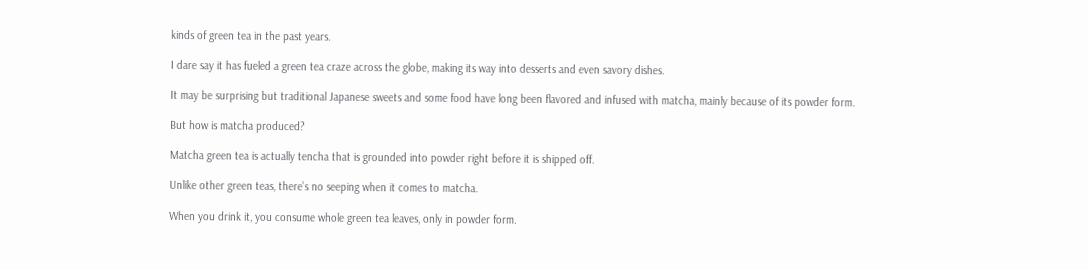kinds of green tea in the past years.

I dare say it has fueled a green tea craze across the globe, making its way into desserts and even savory dishes.

It may be surprising but traditional Japanese sweets and some food have long been flavored and infused with matcha, mainly because of its powder form.

But how is matcha produced?

Matcha green tea is actually tencha that is grounded into powder right before it is shipped off.

Unlike other green teas, there’s no seeping when it comes to matcha.

When you drink it, you consume whole green tea leaves, only in powder form.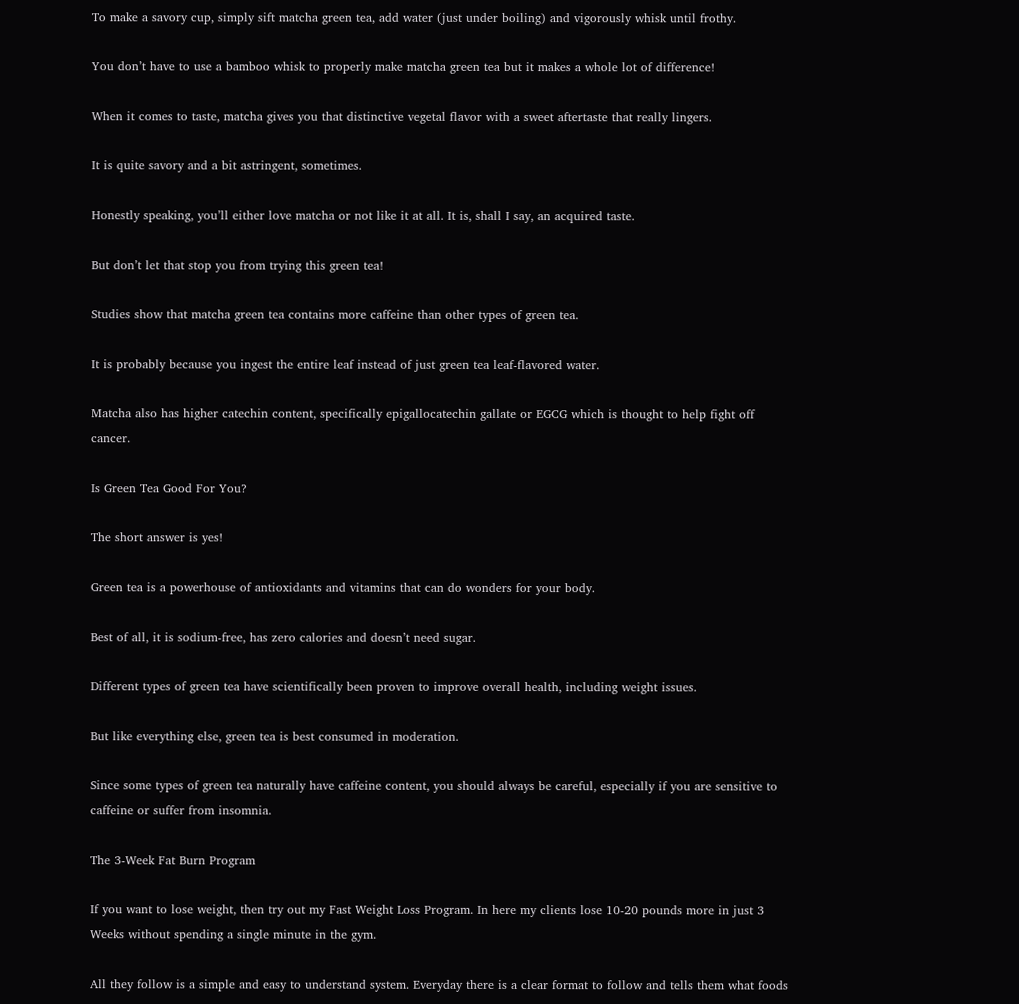To make a savory cup, simply sift matcha green tea, add water (just under boiling) and vigorously whisk until frothy.

You don’t have to use a bamboo whisk to properly make matcha green tea but it makes a whole lot of difference!

When it comes to taste, matcha gives you that distinctive vegetal flavor with a sweet aftertaste that really lingers.

It is quite savory and a bit astringent, sometimes.

Honestly speaking, you’ll either love matcha or not like it at all. It is, shall I say, an acquired taste.

But don’t let that stop you from trying this green tea!

Studies show that matcha green tea contains more caffeine than other types of green tea.

It is probably because you ingest the entire leaf instead of just green tea leaf-flavored water.

Matcha also has higher catechin content, specifically epigallocatechin gallate or EGCG which is thought to help fight off cancer.

Is Green Tea Good For You?

The short answer is yes!

Green tea is a powerhouse of antioxidants and vitamins that can do wonders for your body.

Best of all, it is sodium-free, has zero calories and doesn’t need sugar.

Different types of green tea have scientifically been proven to improve overall health, including weight issues.

But like everything else, green tea is best consumed in moderation.

Since some types of green tea naturally have caffeine content, you should always be careful, especially if you are sensitive to caffeine or suffer from insomnia.

The 3-Week Fat Burn Program

If you want to lose weight, then try out my Fast Weight Loss Program. In here my clients lose 10-20 pounds more in just 3 Weeks without spending a single minute in the gym.

All they follow is a simple and easy to understand system. Everyday there is a clear format to follow and tells them what foods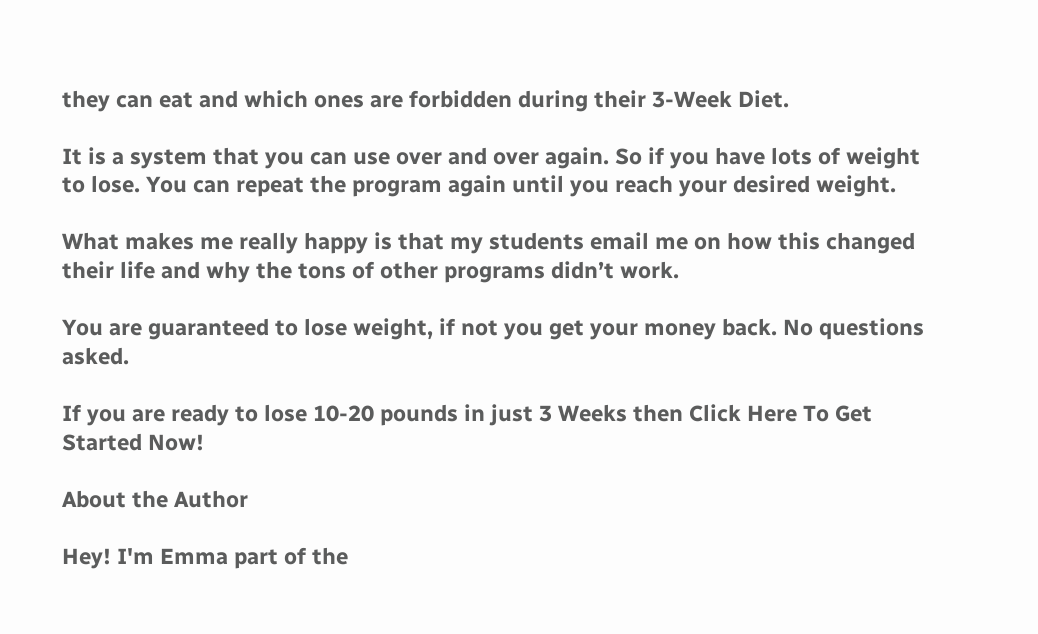they can eat and which ones are forbidden during their 3-Week Diet.

It is a system that you can use over and over again. So if you have lots of weight to lose. You can repeat the program again until you reach your desired weight.

What makes me really happy is that my students email me on how this changed their life and why the tons of other programs didn’t work.

You are guaranteed to lose weight, if not you get your money back. No questions asked.

If you are ready to lose 10-20 pounds in just 3 Weeks then Click Here To Get Started Now!

About the Author

Hey! I'm Emma part of the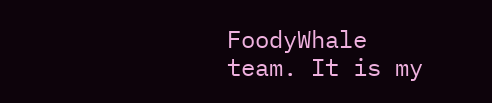FoodyWhale team. It is my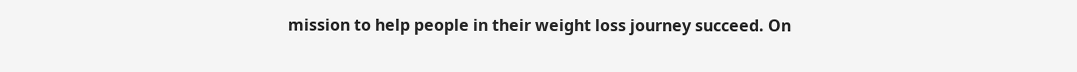mission to help people in their weight loss journey succeed. On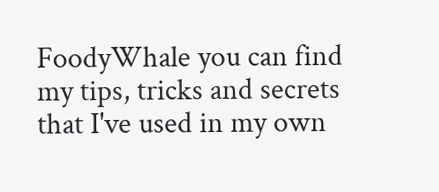FoodyWhale you can find my tips, tricks and secrets that I've used in my own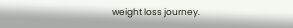weight loss journey.